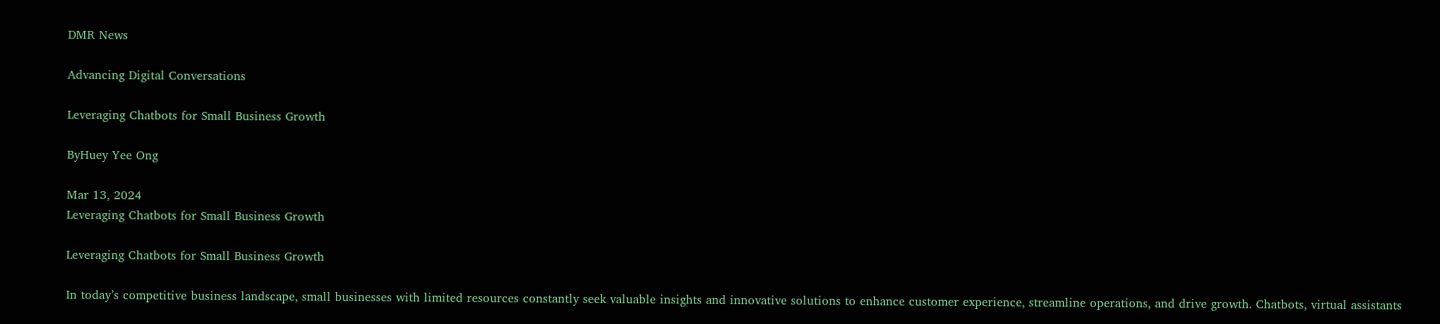DMR News

Advancing Digital Conversations

Leveraging Chatbots for Small Business Growth

ByHuey Yee Ong

Mar 13, 2024
Leveraging Chatbots for Small Business Growth

Leveraging Chatbots for Small Business Growth

In today’s competitive business landscape, small businesses with limited resources constantly seek valuable insights and innovative solutions to enhance customer experience, streamline operations, and drive growth. Chatbots, virtual assistants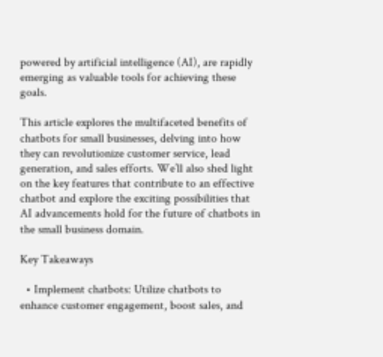powered by artificial intelligence (AI), are rapidly emerging as valuable tools for achieving these goals.

This article explores the multifaceted benefits of chatbots for small businesses, delving into how they can revolutionize customer service, lead generation, and sales efforts. We’ll also shed light on the key features that contribute to an effective chatbot and explore the exciting possibilities that AI advancements hold for the future of chatbots in the small business domain.

Key Takeaways

  • Implement chatbots: Utilize chatbots to enhance customer engagement, boost sales, and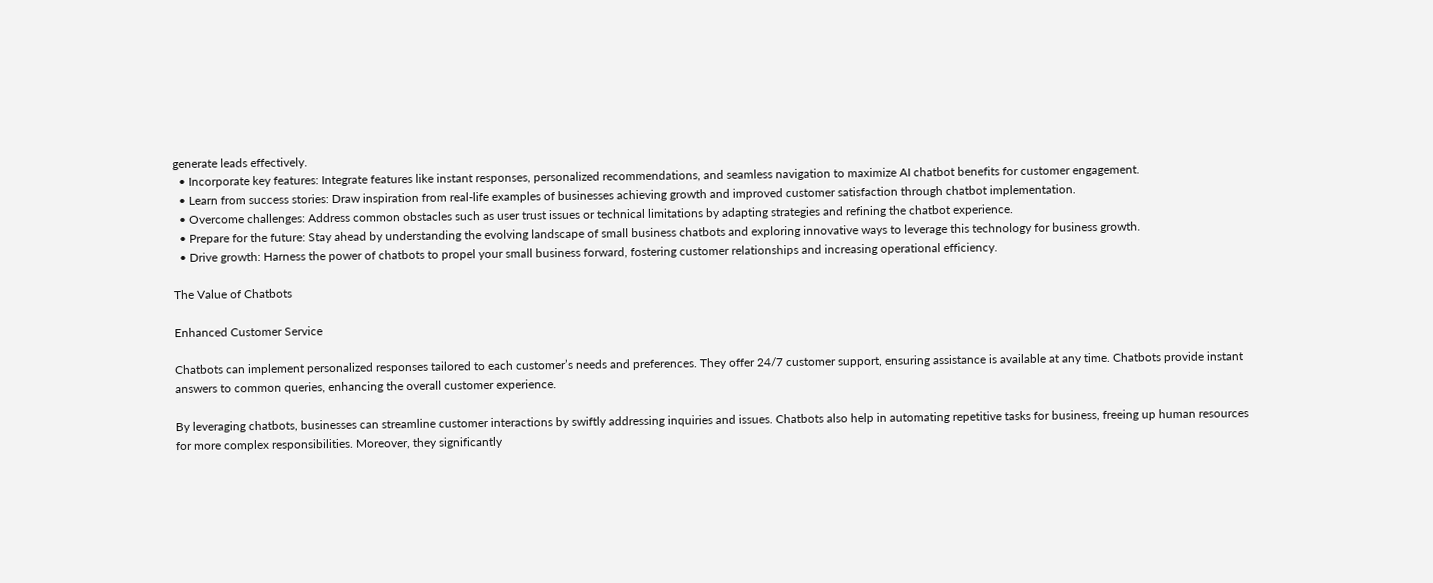generate leads effectively.
  • Incorporate key features: Integrate features like instant responses, personalized recommendations, and seamless navigation to maximize AI chatbot benefits for customer engagement.
  • Learn from success stories: Draw inspiration from real-life examples of businesses achieving growth and improved customer satisfaction through chatbot implementation.
  • Overcome challenges: Address common obstacles such as user trust issues or technical limitations by adapting strategies and refining the chatbot experience.
  • Prepare for the future: Stay ahead by understanding the evolving landscape of small business chatbots and exploring innovative ways to leverage this technology for business growth.
  • Drive growth: Harness the power of chatbots to propel your small business forward, fostering customer relationships and increasing operational efficiency.

The Value of Chatbots

Enhanced Customer Service

Chatbots can implement personalized responses tailored to each customer’s needs and preferences. They offer 24/7 customer support, ensuring assistance is available at any time. Chatbots provide instant answers to common queries, enhancing the overall customer experience.

By leveraging chatbots, businesses can streamline customer interactions by swiftly addressing inquiries and issues. Chatbots also help in automating repetitive tasks for business, freeing up human resources for more complex responsibilities. Moreover, they significantly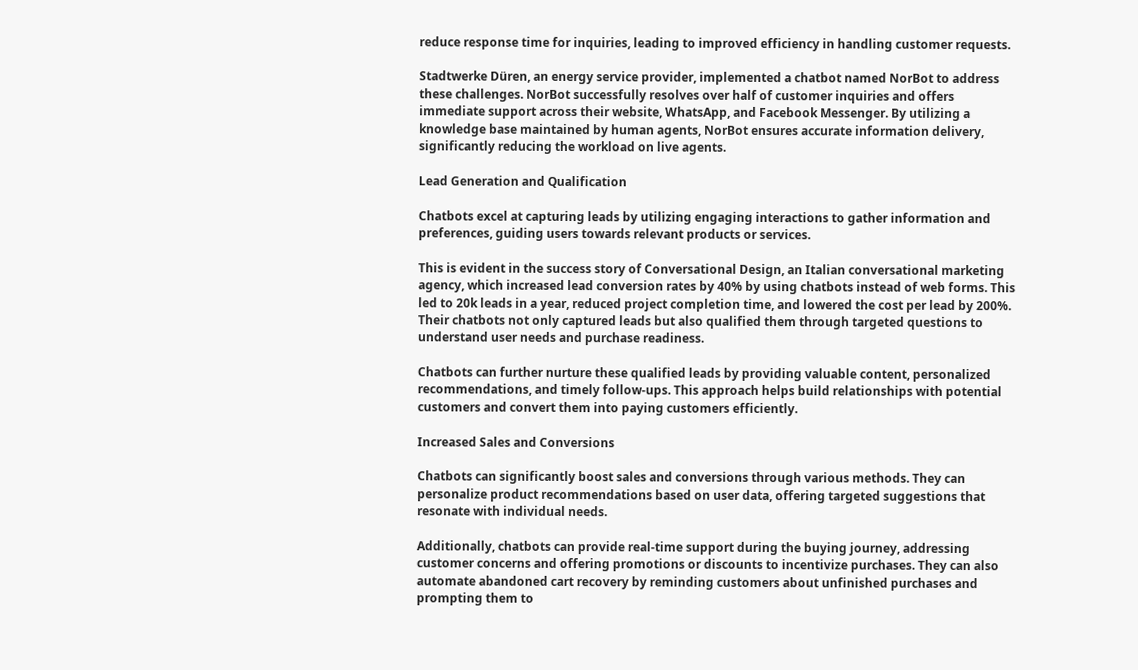reduce response time for inquiries, leading to improved efficiency in handling customer requests.

Stadtwerke Düren, an energy service provider, implemented a chatbot named NorBot to address these challenges. NorBot successfully resolves over half of customer inquiries and offers immediate support across their website, WhatsApp, and Facebook Messenger. By utilizing a knowledge base maintained by human agents, NorBot ensures accurate information delivery, significantly reducing the workload on live agents.

Lead Generation and Qualification

Chatbots excel at capturing leads by utilizing engaging interactions to gather information and preferences, guiding users towards relevant products or services.

This is evident in the success story of Conversational Design, an Italian conversational marketing agency, which increased lead conversion rates by 40% by using chatbots instead of web forms. This led to 20k leads in a year, reduced project completion time, and lowered the cost per lead by 200%. Their chatbots not only captured leads but also qualified them through targeted questions to understand user needs and purchase readiness.

Chatbots can further nurture these qualified leads by providing valuable content, personalized recommendations, and timely follow-ups. This approach helps build relationships with potential customers and convert them into paying customers efficiently.

Increased Sales and Conversions

Chatbots can significantly boost sales and conversions through various methods. They can personalize product recommendations based on user data, offering targeted suggestions that resonate with individual needs.

Additionally, chatbots can provide real-time support during the buying journey, addressing customer concerns and offering promotions or discounts to incentivize purchases. They can also automate abandoned cart recovery by reminding customers about unfinished purchases and prompting them to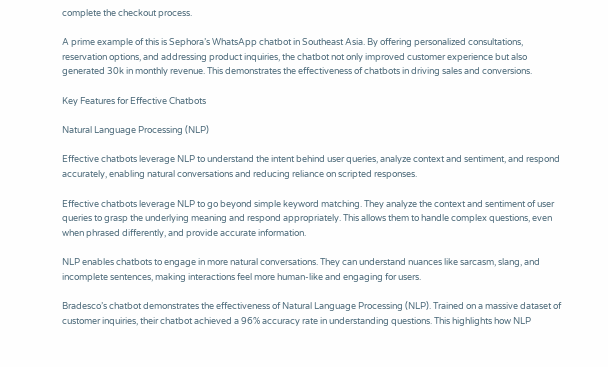complete the checkout process.

A prime example of this is Sephora’s WhatsApp chatbot in Southeast Asia. By offering personalized consultations, reservation options, and addressing product inquiries, the chatbot not only improved customer experience but also generated 30k in monthly revenue. This demonstrates the effectiveness of chatbots in driving sales and conversions.

Key Features for Effective Chatbots

Natural Language Processing (NLP)

Effective chatbots leverage NLP to understand the intent behind user queries, analyze context and sentiment, and respond accurately, enabling natural conversations and reducing reliance on scripted responses.

Effective chatbots leverage NLP to go beyond simple keyword matching. They analyze the context and sentiment of user queries to grasp the underlying meaning and respond appropriately. This allows them to handle complex questions, even when phrased differently, and provide accurate information.

NLP enables chatbots to engage in more natural conversations. They can understand nuances like sarcasm, slang, and incomplete sentences, making interactions feel more human-like and engaging for users.

Bradesco’s chatbot demonstrates the effectiveness of Natural Language Processing (NLP). Trained on a massive dataset of customer inquiries, their chatbot achieved a 96% accuracy rate in understanding questions. This highlights how NLP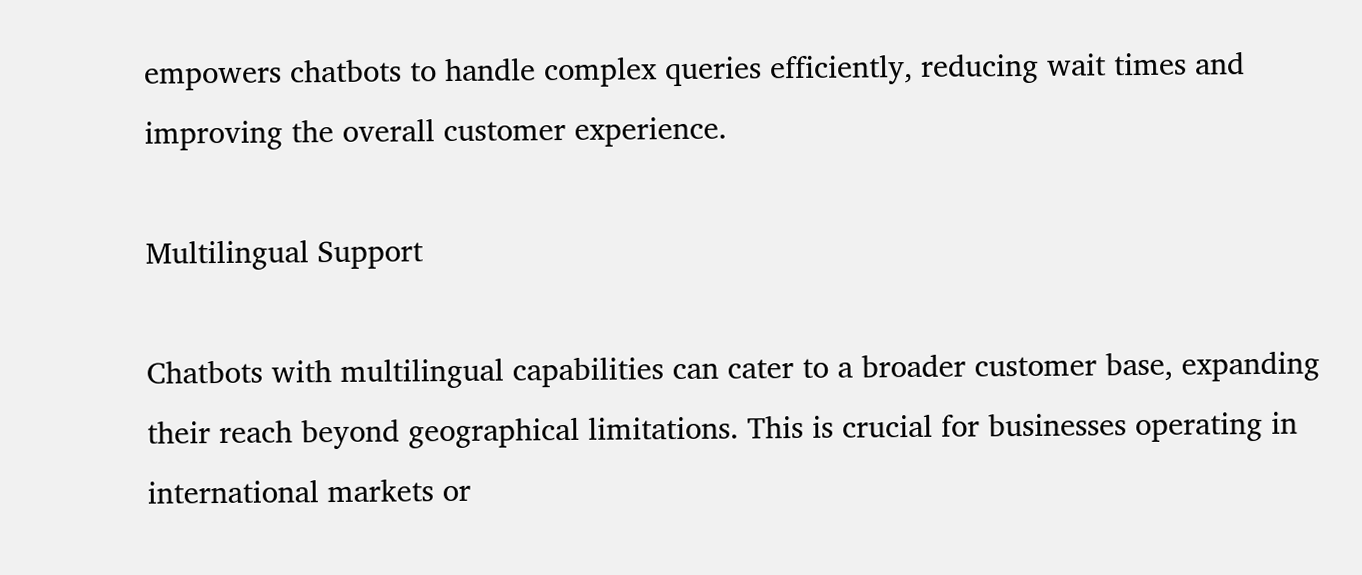empowers chatbots to handle complex queries efficiently, reducing wait times and improving the overall customer experience.

Multilingual Support

Chatbots with multilingual capabilities can cater to a broader customer base, expanding their reach beyond geographical limitations. This is crucial for businesses operating in international markets or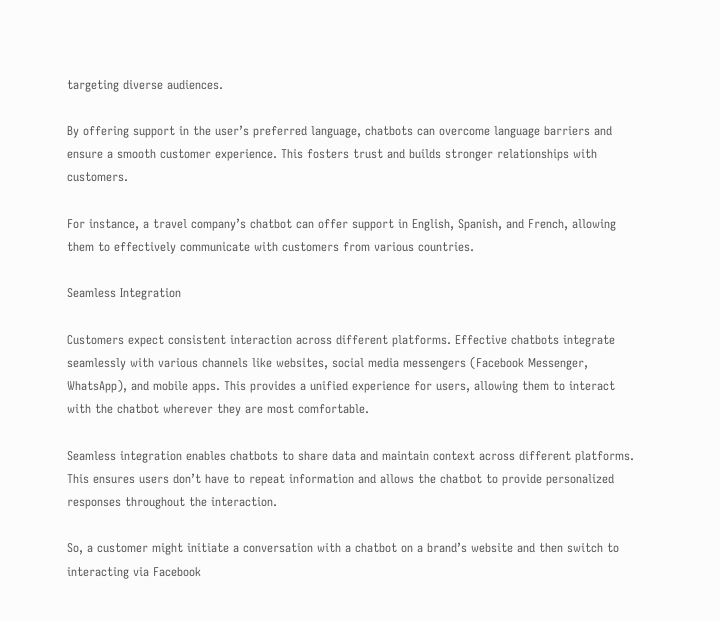targeting diverse audiences.

By offering support in the user’s preferred language, chatbots can overcome language barriers and ensure a smooth customer experience. This fosters trust and builds stronger relationships with customers.

For instance, a travel company’s chatbot can offer support in English, Spanish, and French, allowing them to effectively communicate with customers from various countries.

Seamless Integration

Customers expect consistent interaction across different platforms. Effective chatbots integrate seamlessly with various channels like websites, social media messengers (Facebook Messenger, WhatsApp), and mobile apps. This provides a unified experience for users, allowing them to interact with the chatbot wherever they are most comfortable.

Seamless integration enables chatbots to share data and maintain context across different platforms. This ensures users don’t have to repeat information and allows the chatbot to provide personalized responses throughout the interaction.

So, a customer might initiate a conversation with a chatbot on a brand’s website and then switch to interacting via Facebook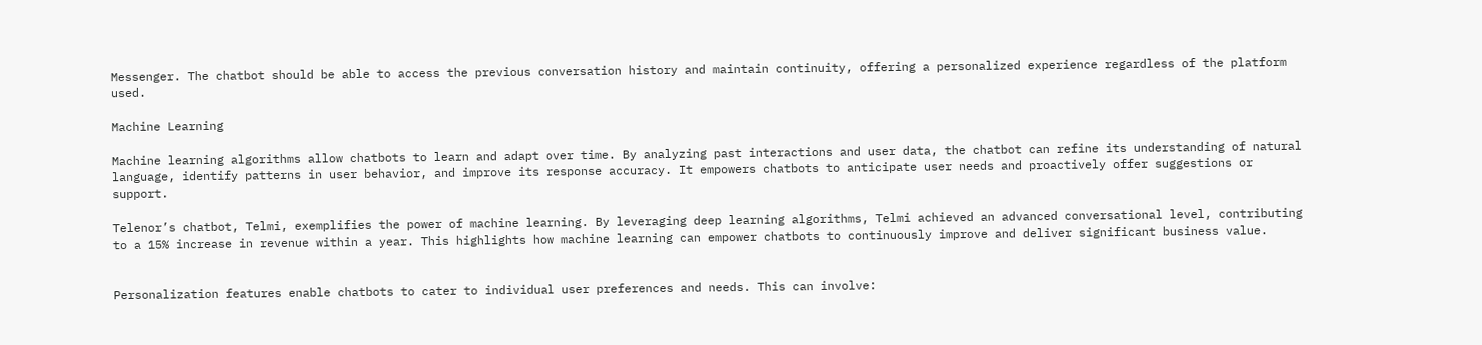Messenger. The chatbot should be able to access the previous conversation history and maintain continuity, offering a personalized experience regardless of the platform used.

Machine Learning

Machine learning algorithms allow chatbots to learn and adapt over time. By analyzing past interactions and user data, the chatbot can refine its understanding of natural language, identify patterns in user behavior, and improve its response accuracy. It empowers chatbots to anticipate user needs and proactively offer suggestions or support.

Telenor’s chatbot, Telmi, exemplifies the power of machine learning. By leveraging deep learning algorithms, Telmi achieved an advanced conversational level, contributing to a 15% increase in revenue within a year. This highlights how machine learning can empower chatbots to continuously improve and deliver significant business value.


Personalization features enable chatbots to cater to individual user preferences and needs. This can involve: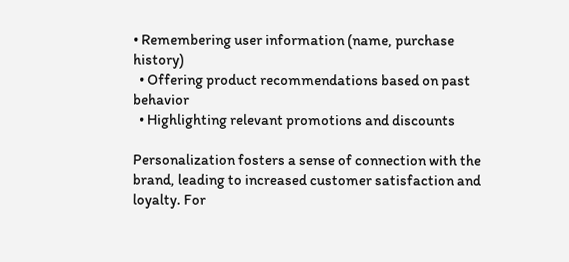• Remembering user information (name, purchase history)
  • Offering product recommendations based on past behavior
  • Highlighting relevant promotions and discounts

Personalization fosters a sense of connection with the brand, leading to increased customer satisfaction and loyalty. For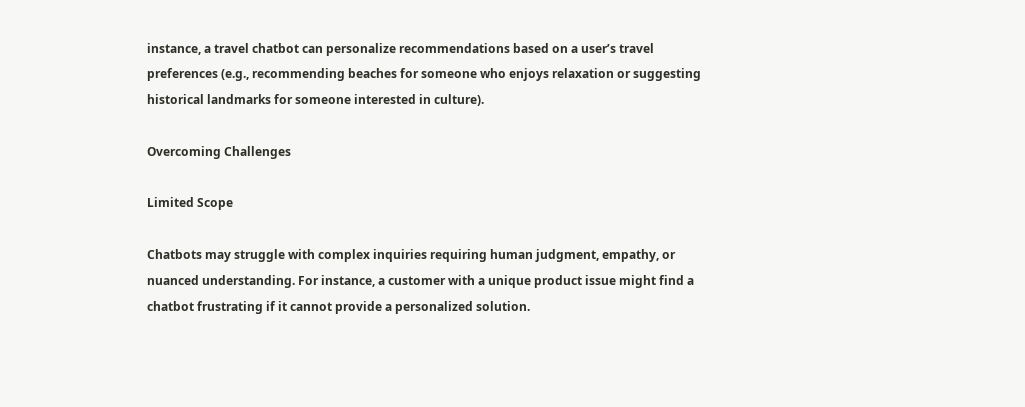instance, a travel chatbot can personalize recommendations based on a user’s travel preferences (e.g., recommending beaches for someone who enjoys relaxation or suggesting historical landmarks for someone interested in culture).

Overcoming Challenges

Limited Scope

Chatbots may struggle with complex inquiries requiring human judgment, empathy, or nuanced understanding. For instance, a customer with a unique product issue might find a chatbot frustrating if it cannot provide a personalized solution.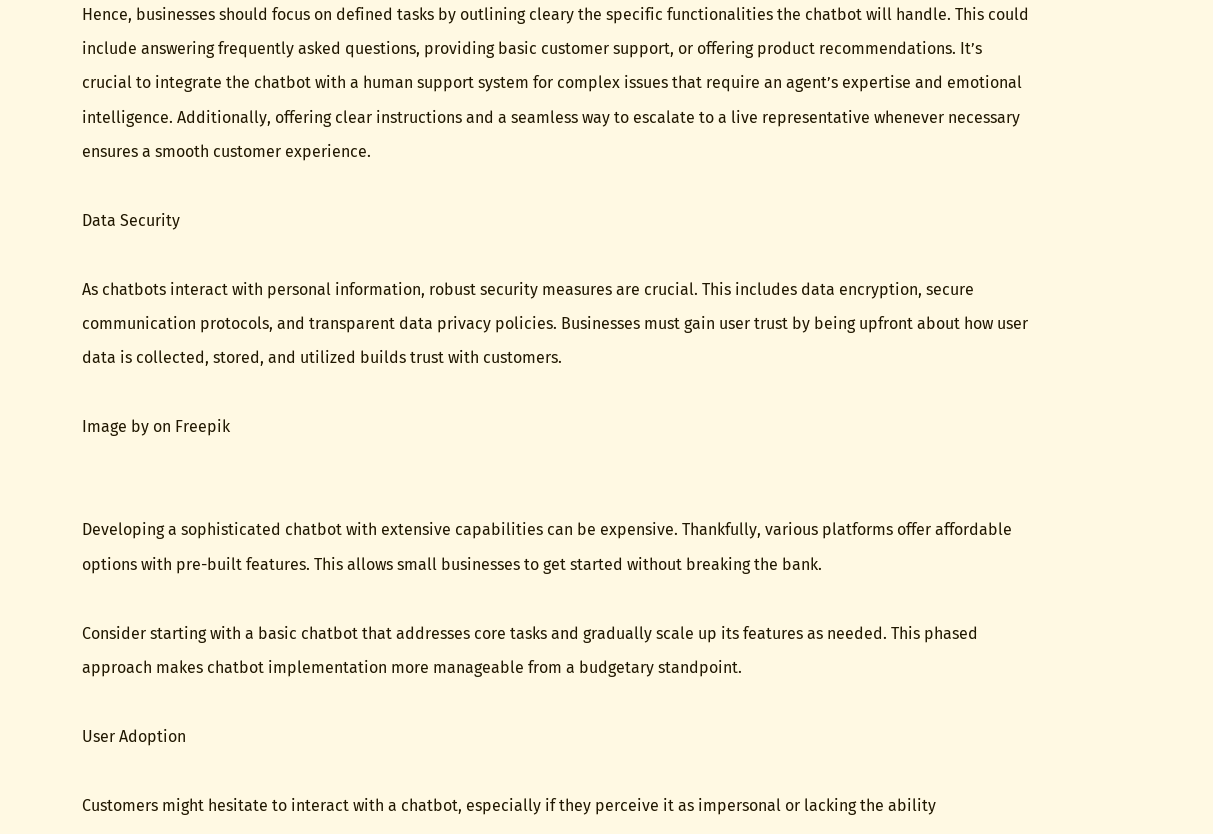Hence, businesses should focus on defined tasks by outlining cleary the specific functionalities the chatbot will handle. This could include answering frequently asked questions, providing basic customer support, or offering product recommendations. It’s crucial to integrate the chatbot with a human support system for complex issues that require an agent’s expertise and emotional intelligence. Additionally, offering clear instructions and a seamless way to escalate to a live representative whenever necessary ensures a smooth customer experience.

Data Security

As chatbots interact with personal information, robust security measures are crucial. This includes data encryption, secure communication protocols, and transparent data privacy policies. Businesses must gain user trust by being upfront about how user data is collected, stored, and utilized builds trust with customers.

Image by on Freepik


Developing a sophisticated chatbot with extensive capabilities can be expensive. Thankfully, various platforms offer affordable options with pre-built features. This allows small businesses to get started without breaking the bank.

Consider starting with a basic chatbot that addresses core tasks and gradually scale up its features as needed. This phased approach makes chatbot implementation more manageable from a budgetary standpoint.

User Adoption

Customers might hesitate to interact with a chatbot, especially if they perceive it as impersonal or lacking the ability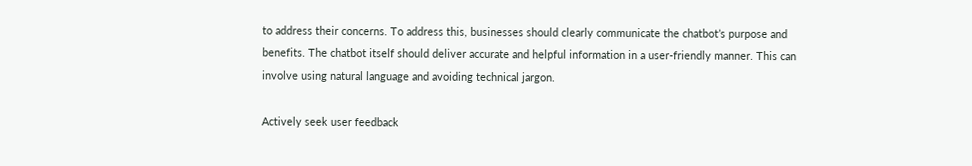to address their concerns. To address this, businesses should clearly communicate the chatbot’s purpose and benefits. The chatbot itself should deliver accurate and helpful information in a user-friendly manner. This can involve using natural language and avoiding technical jargon.

Actively seek user feedback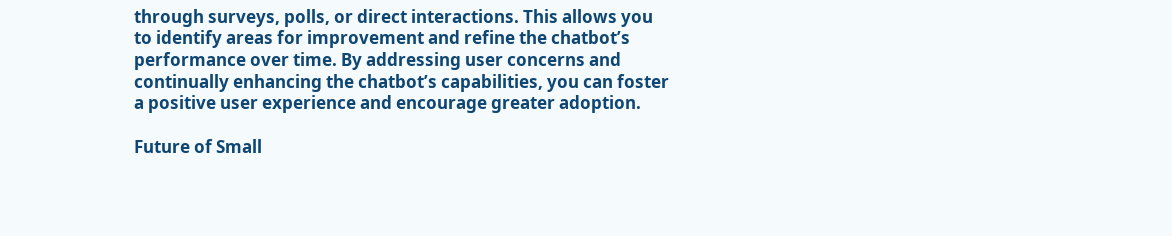through surveys, polls, or direct interactions. This allows you to identify areas for improvement and refine the chatbot’s performance over time. By addressing user concerns and continually enhancing the chatbot’s capabilities, you can foster a positive user experience and encourage greater adoption.

Future of Small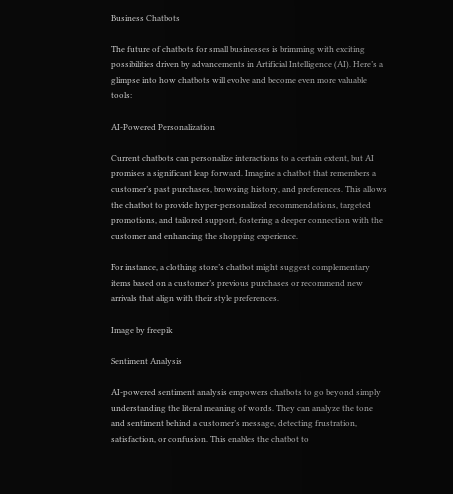Business Chatbots

The future of chatbots for small businesses is brimming with exciting possibilities driven by advancements in Artificial Intelligence (AI). Here’s a glimpse into how chatbots will evolve and become even more valuable tools:

AI-Powered Personalization

Current chatbots can personalize interactions to a certain extent, but AI promises a significant leap forward. Imagine a chatbot that remembers a customer’s past purchases, browsing history, and preferences. This allows the chatbot to provide hyper-personalized recommendations, targeted promotions, and tailored support, fostering a deeper connection with the customer and enhancing the shopping experience.

For instance, a clothing store’s chatbot might suggest complementary items based on a customer’s previous purchases or recommend new arrivals that align with their style preferences.

Image by freepik

Sentiment Analysis

AI-powered sentiment analysis empowers chatbots to go beyond simply understanding the literal meaning of words. They can analyze the tone and sentiment behind a customer’s message, detecting frustration, satisfaction, or confusion. This enables the chatbot to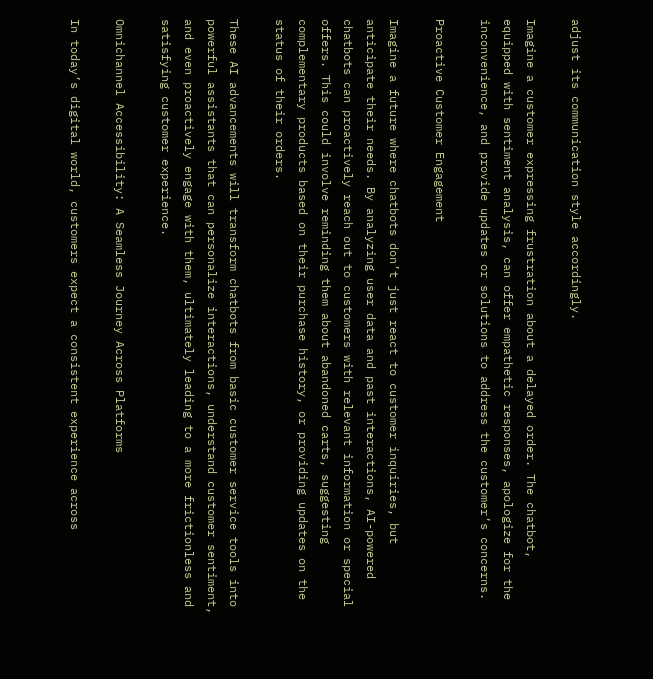adjust its communication style accordingly.

Imagine a customer expressing frustration about a delayed order. The chatbot, equipped with sentiment analysis, can offer empathetic responses, apologize for the inconvenience, and provide updates or solutions to address the customer’s concerns.

Proactive Customer Engagement

Imagine a future where chatbots don’t just react to customer inquiries, but anticipate their needs. By analyzing user data and past interactions, AI-powered chatbots can proactively reach out to customers with relevant information or special offers. This could involve reminding them about abandoned carts, suggesting complementary products based on their purchase history, or providing updates on the status of their orders.

These AI advancements will transform chatbots from basic customer service tools into powerful assistants that can personalize interactions, understand customer sentiment, and even proactively engage with them, ultimately leading to a more frictionless and satisfying customer experience.

Omnichannel Accessibility: A Seamless Journey Across Platforms

In today’s digital world, customers expect a consistent experience across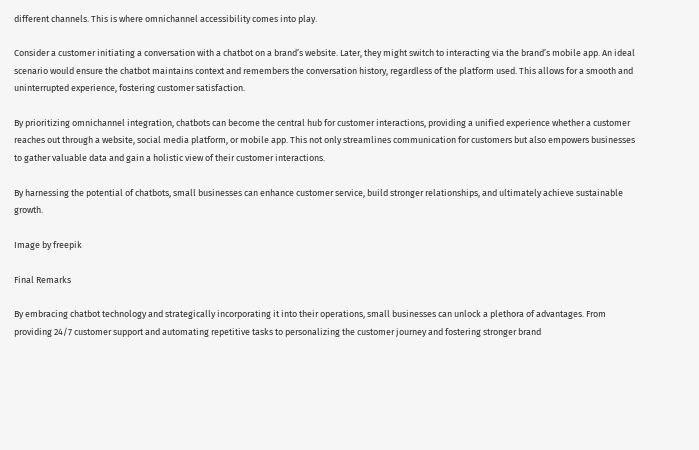different channels. This is where omnichannel accessibility comes into play.

Consider a customer initiating a conversation with a chatbot on a brand’s website. Later, they might switch to interacting via the brand’s mobile app. An ideal scenario would ensure the chatbot maintains context and remembers the conversation history, regardless of the platform used. This allows for a smooth and uninterrupted experience, fostering customer satisfaction.

By prioritizing omnichannel integration, chatbots can become the central hub for customer interactions, providing a unified experience whether a customer reaches out through a website, social media platform, or mobile app. This not only streamlines communication for customers but also empowers businesses to gather valuable data and gain a holistic view of their customer interactions.

By harnessing the potential of chatbots, small businesses can enhance customer service, build stronger relationships, and ultimately achieve sustainable growth.

Image by freepik

Final Remarks

By embracing chatbot technology and strategically incorporating it into their operations, small businesses can unlock a plethora of advantages. From providing 24/7 customer support and automating repetitive tasks to personalizing the customer journey and fostering stronger brand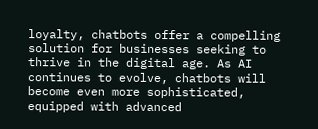loyalty, chatbots offer a compelling solution for businesses seeking to thrive in the digital age. As AI continues to evolve, chatbots will become even more sophisticated, equipped with advanced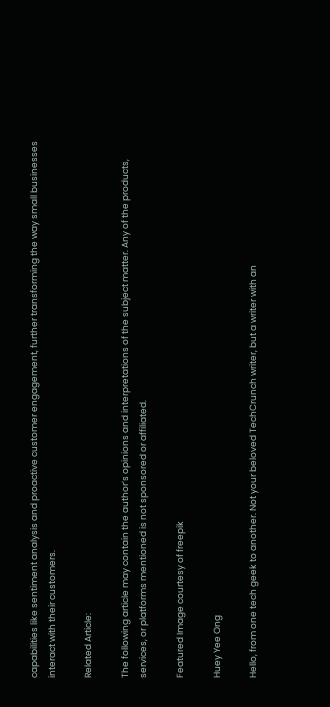capabilities like sentiment analysis and proactive customer engagement, further transforming the way small businesses interact with their customers.

Related Article:

The following article may contain the author’s opinions and interpretations of the subject matter. Any of the products, services, or platforms mentioned is not sponsored or affiliated.

Featured Image courtesy of freepik

Huey Yee Ong

Hello, from one tech geek to another. Not your beloved TechCrunch writer, but a writer with an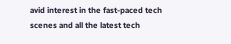avid interest in the fast-paced tech scenes and all the latest tech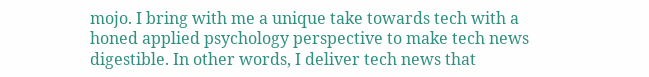mojo. I bring with me a unique take towards tech with a honed applied psychology perspective to make tech news digestible. In other words, I deliver tech news that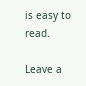is easy to read.

Leave a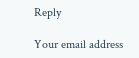Reply

Your email address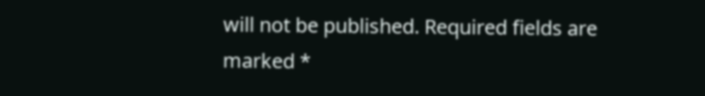will not be published. Required fields are marked *